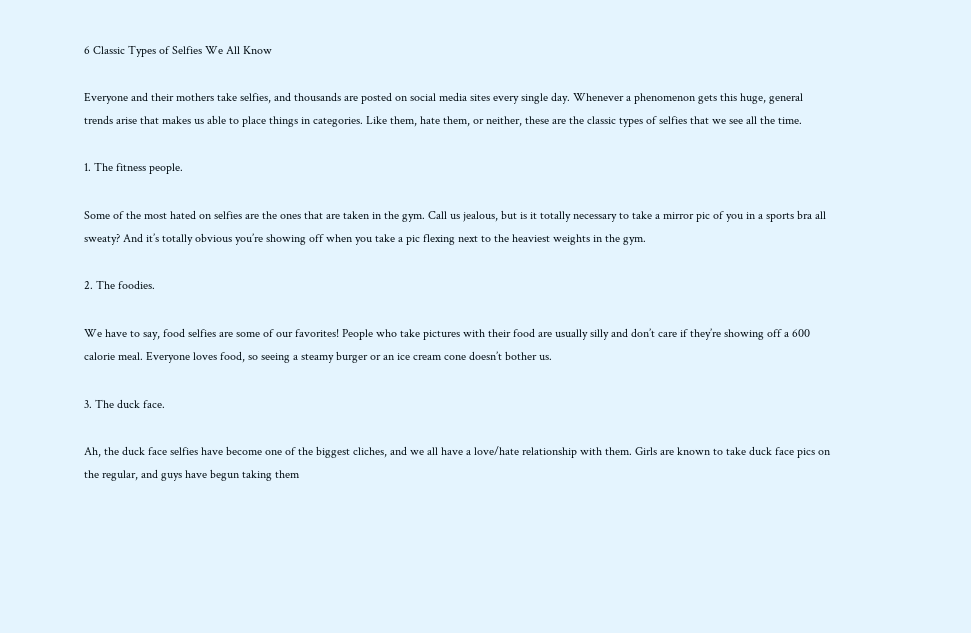6 Classic Types of Selfies We All Know

Everyone and their mothers take selfies, and thousands are posted on social media sites every single day. Whenever a phenomenon gets this huge, general trends arise that makes us able to place things in categories. Like them, hate them, or neither, these are the classic types of selfies that we see all the time.

1. The fitness people.

Some of the most hated on selfies are the ones that are taken in the gym. Call us jealous, but is it totally necessary to take a mirror pic of you in a sports bra all sweaty? And it’s totally obvious you’re showing off when you take a pic flexing next to the heaviest weights in the gym.

2. The foodies.

We have to say, food selfies are some of our favorites! People who take pictures with their food are usually silly and don’t care if they’re showing off a 600 calorie meal. Everyone loves food, so seeing a steamy burger or an ice cream cone doesn’t bother us.

3. The duck face.

Ah, the duck face selfies have become one of the biggest cliches, and we all have a love/hate relationship with them. Girls are known to take duck face pics on the regular, and guys have begun taking them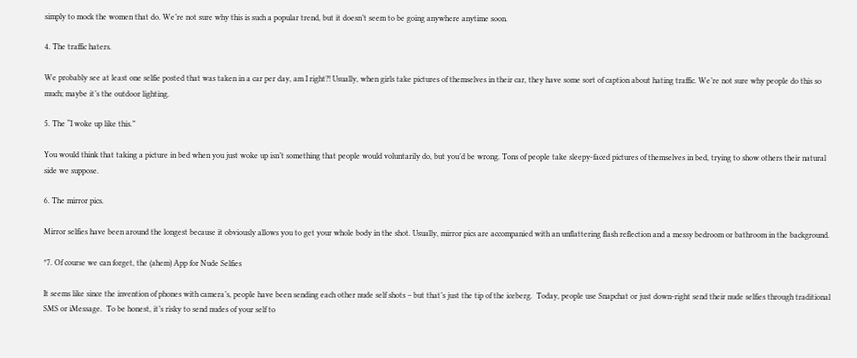simply to mock the women that do. We’re not sure why this is such a popular trend, but it doesn’t seem to be going anywhere anytime soon.

4. The traffic haters.

We probably see at least one selfie posted that was taken in a car per day, am I right?! Usually, when girls take pictures of themselves in their car, they have some sort of caption about hating traffic. We’re not sure why people do this so much; maybe it’s the outdoor lighting.

5. The “I woke up like this.”

You would think that taking a picture in bed when you just woke up isn’t something that people would voluntarily do, but you’d be wrong. Tons of people take sleepy-faced pictures of themselves in bed, trying to show others their natural side we suppose.

6. The mirror pics.

Mirror selfies have been around the longest because it obviously allows you to get your whole body in the shot. Usually, mirror pics are accompanied with an unflattering flash reflection and a messy bedroom or bathroom in the background.

*7. Of course we can forget, the (ahem) App for Nude Selfies

It seems like since the invention of phones with camera’s, people have been sending each other nude self shots – but that’s just the tip of the iceberg.  Today, people use Snapchat or just down-right send their nude selfies through traditional SMS or iMessage.  To be honest, it’s risky to send nudes of your self to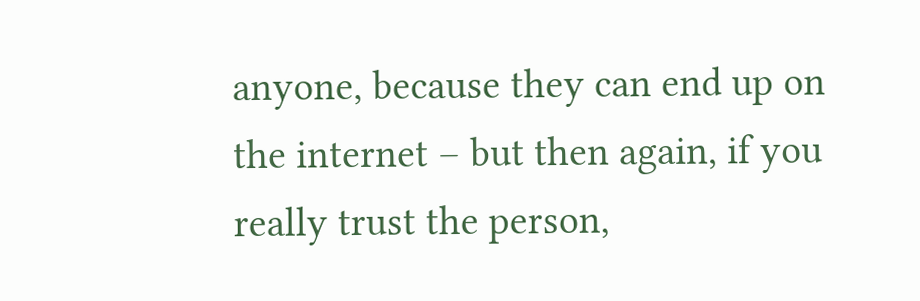anyone, because they can end up on the internet – but then again, if you really trust the person,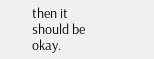then it should be okay.